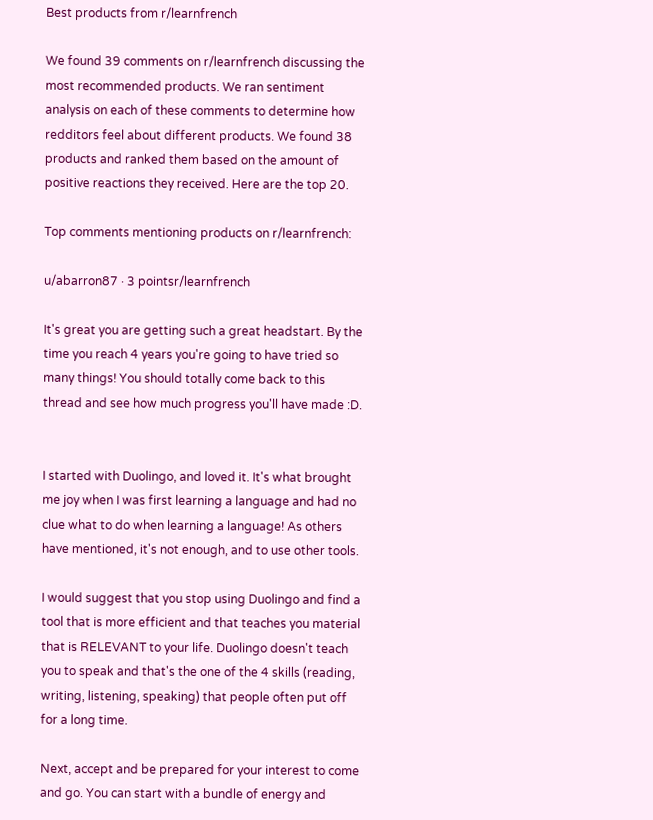Best products from r/learnfrench

We found 39 comments on r/learnfrench discussing the most recommended products. We ran sentiment analysis on each of these comments to determine how redditors feel about different products. We found 38 products and ranked them based on the amount of positive reactions they received. Here are the top 20.

Top comments mentioning products on r/learnfrench:

u/abarron87 · 3 pointsr/learnfrench

It's great you are getting such a great headstart. By the time you reach 4 years you're going to have tried so many things! You should totally come back to this thread and see how much progress you'll have made :D.


I started with Duolingo, and loved it. It's what brought me joy when I was first learning a language and had no clue what to do when learning a language! As others have mentioned, it's not enough, and to use other tools.

I would suggest that you stop using Duolingo and find a tool that is more efficient and that teaches you material that is RELEVANT to your life. Duolingo doesn't teach you to speak and that's the one of the 4 skills (reading, writing, listening, speaking) that people often put off for a long time.

Next, accept and be prepared for your interest to come and go. You can start with a bundle of energy and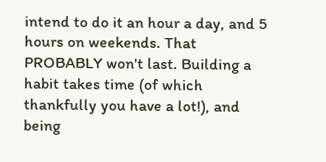intend to do it an hour a day, and 5 hours on weekends. That PROBABLY won't last. Building a habit takes time (of which thankfully you have a lot!), and being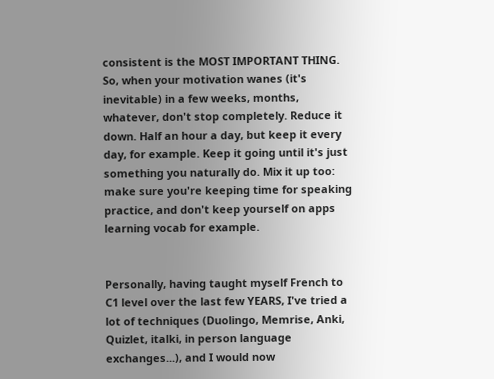consistent is the MOST IMPORTANT THING. So, when your motivation wanes (it's inevitable) in a few weeks, months, whatever, don't stop completely. Reduce it down. Half an hour a day, but keep it every day, for example. Keep it going until it's just something you naturally do. Mix it up too: make sure you're keeping time for speaking practice, and don't keep yourself on apps learning vocab for example.


Personally, having taught myself French to C1 level over the last few YEARS, I've tried a lot of techniques (Duolingo, Memrise, Anki, Quizlet, italki, in person language exchanges...), and I would now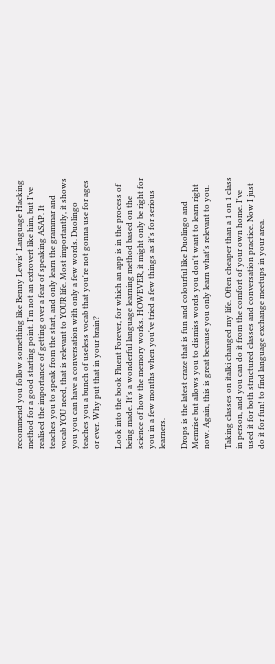recommend you follow something like Benny Lewis' Language Hacking method for a good starting point. I'm not an extrovert like him, but I've realised the importance of getting over a fear of speaking ASAP. It teaches you to speak from the start, and only learn the grammar and vocab YOU need, that is relevant to YOUR life. Most importantly, it shows you you can have a conversation with only a few words. Duolingo teaches you a bunch of useless vocab that you're not gonna use for ages or ever. Why put that in your brain?

Look into the book Fluent Forever, for which an app is in the process of being made. It's a wonderful language learning method based on the science of how the memory works. HOWEVER, it might only be right for you in a few months when you've tried a few things as it's for serious learners.

Drops is the latest craze that is fun and colourful like Duolingo and Memrise but allows you to dismiss words you don't want to learn right now. Again, this is great because you only learn what's relevant to you.

Taking classes on italki changed my life. Often cheaper than a 1 on 1 class in person, and you can do it from the comfort of your own home. I've used it for both structured classes and conversation practice. Now I just do it for fun! to find language exchange meetups in your area.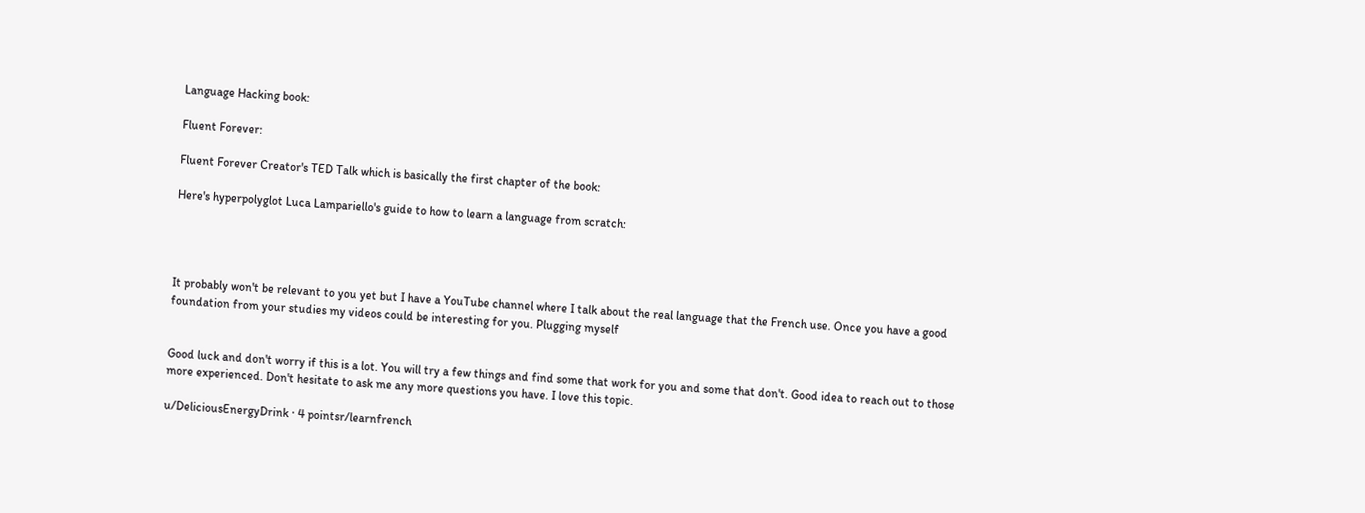Language Hacking book:

Fluent Forever:

Fluent Forever Creator's TED Talk which is basically the first chapter of the book:

Here's hyperpolyglot Luca Lampariello's guide to how to learn a language from scratch:




It probably won't be relevant to you yet but I have a YouTube channel where I talk about the real language that the French use. Once you have a good foundation from your studies my videos could be interesting for you. Plugging myself


Good luck and don't worry if this is a lot. You will try a few things and find some that work for you and some that don't. Good idea to reach out to those more experienced. Don't hesitate to ask me any more questions you have. I love this topic.

u/DeliciousEnergyDrink · 4 pointsr/learnfrench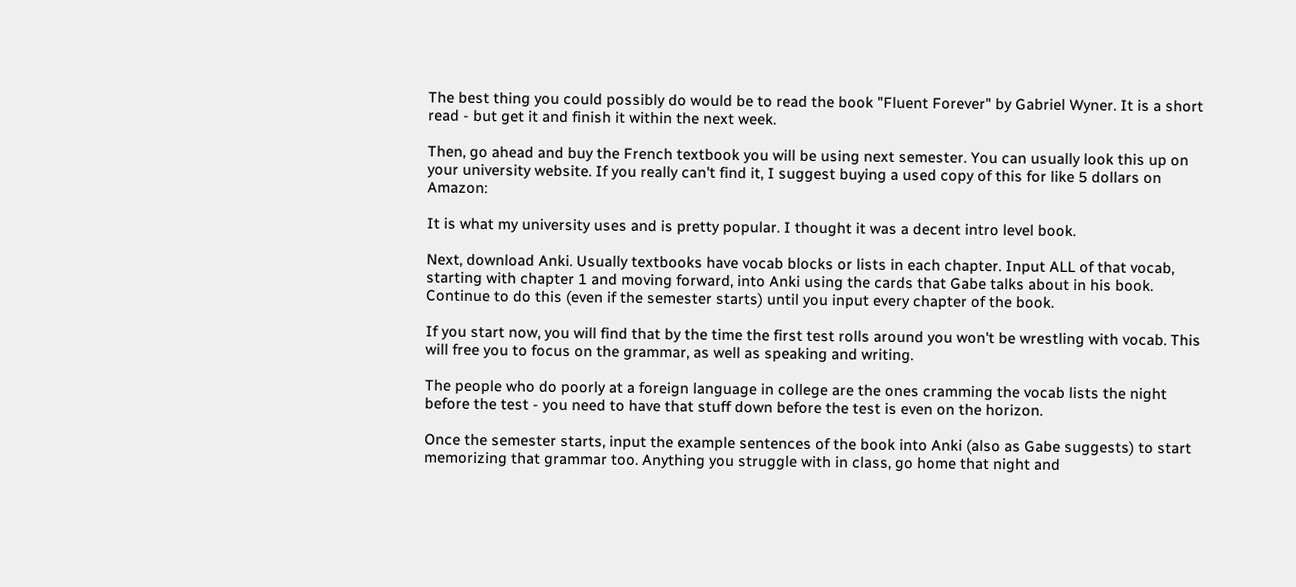The best thing you could possibly do would be to read the book "Fluent Forever" by Gabriel Wyner. It is a short read - but get it and finish it within the next week.

Then, go ahead and buy the French textbook you will be using next semester. You can usually look this up on your university website. If you really can't find it, I suggest buying a used copy of this for like 5 dollars on Amazon:

It is what my university uses and is pretty popular. I thought it was a decent intro level book.

Next, download Anki. Usually textbooks have vocab blocks or lists in each chapter. Input ALL of that vocab, starting with chapter 1 and moving forward, into Anki using the cards that Gabe talks about in his book. Continue to do this (even if the semester starts) until you input every chapter of the book.

If you start now, you will find that by the time the first test rolls around you won't be wrestling with vocab. This will free you to focus on the grammar, as well as speaking and writing.

The people who do poorly at a foreign language in college are the ones cramming the vocab lists the night before the test - you need to have that stuff down before the test is even on the horizon.

Once the semester starts, input the example sentences of the book into Anki (also as Gabe suggests) to start memorizing that grammar too. Anything you struggle with in class, go home that night and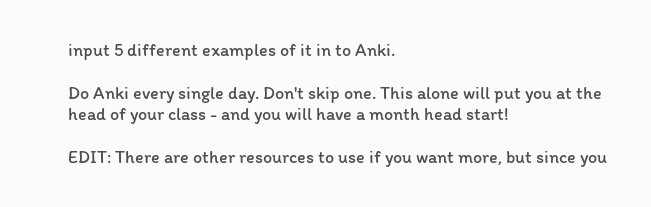input 5 different examples of it in to Anki.

Do Anki every single day. Don't skip one. This alone will put you at the head of your class - and you will have a month head start!

EDIT: There are other resources to use if you want more, but since you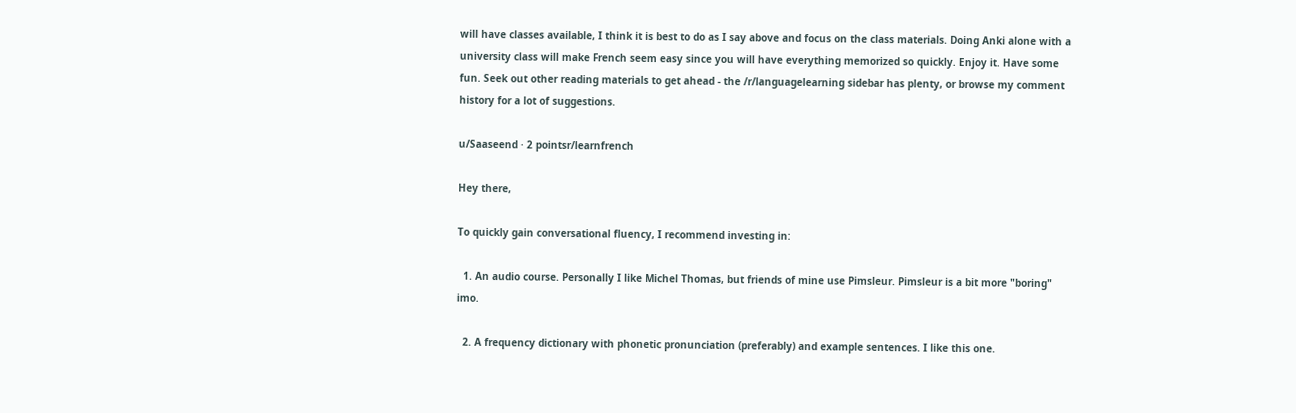will have classes available, I think it is best to do as I say above and focus on the class materials. Doing Anki alone with a university class will make French seem easy since you will have everything memorized so quickly. Enjoy it. Have some fun. Seek out other reading materials to get ahead - the /r/languagelearning sidebar has plenty, or browse my comment history for a lot of suggestions.

u/Saaseend · 2 pointsr/learnfrench

Hey there,

To quickly gain conversational fluency, I recommend investing in:

  1. An audio course. Personally I like Michel Thomas, but friends of mine use Pimsleur. Pimsleur is a bit more "boring" imo.

  2. A frequency dictionary with phonetic pronunciation (preferably) and example sentences. I like this one.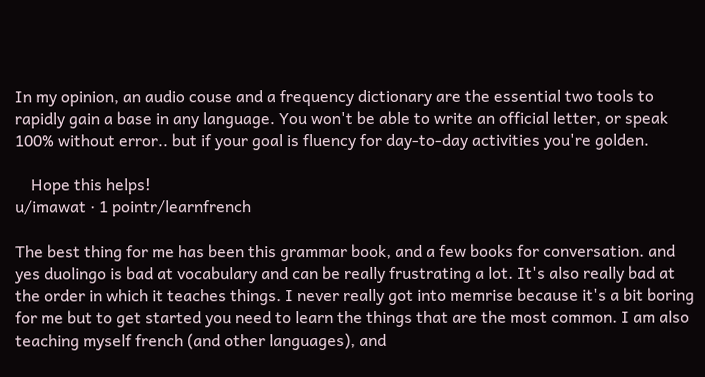In my opinion, an audio couse and a frequency dictionary are the essential two tools to rapidly gain a base in any language. You won't be able to write an official letter, or speak 100% without error.. but if your goal is fluency for day-to-day activities you're golden.

    Hope this helps!
u/imawat · 1 pointr/learnfrench

The best thing for me has been this grammar book, and a few books for conversation. and yes duolingo is bad at vocabulary and can be really frustrating a lot. It's also really bad at the order in which it teaches things. I never really got into memrise because it's a bit boring for me but to get started you need to learn the things that are the most common. I am also teaching myself french (and other languages), and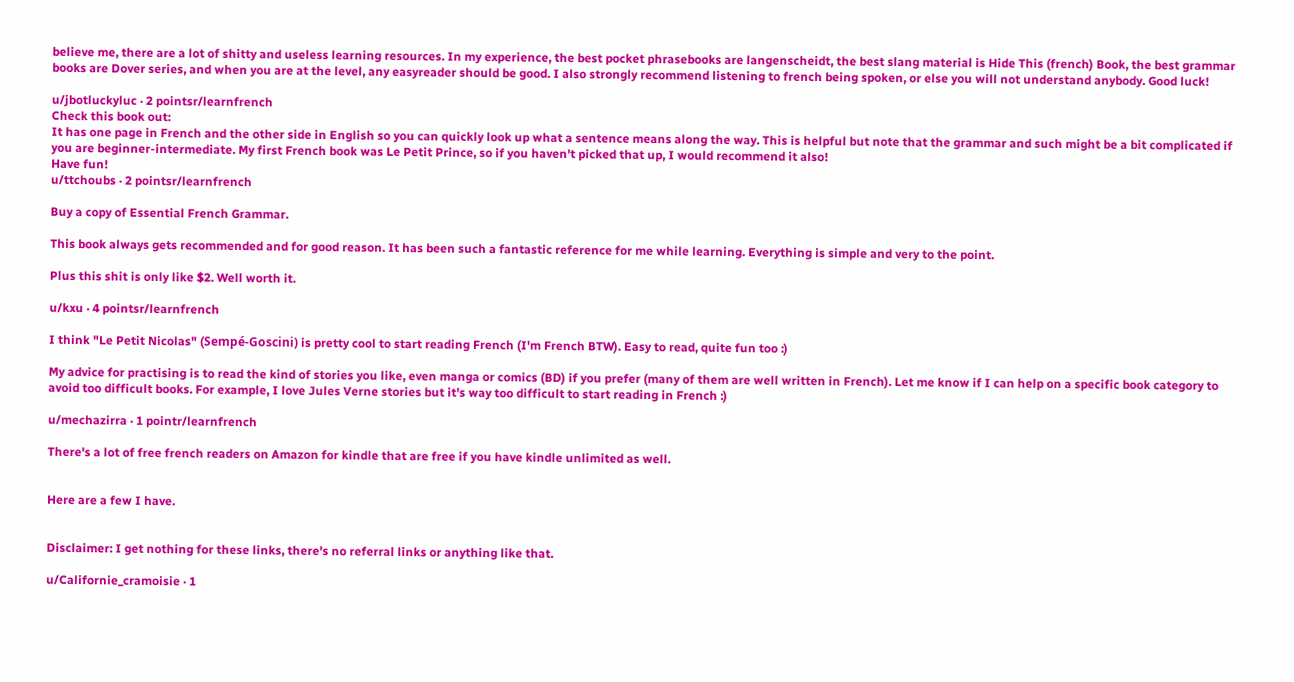believe me, there are a lot of shitty and useless learning resources. In my experience, the best pocket phrasebooks are langenscheidt, the best slang material is Hide This (french) Book, the best grammar books are Dover series, and when you are at the level, any easyreader should be good. I also strongly recommend listening to french being spoken, or else you will not understand anybody. Good luck!

u/jbotluckyluc · 2 pointsr/learnfrench
Check this book out:
It has one page in French and the other side in English so you can quickly look up what a sentence means along the way. This is helpful but note that the grammar and such might be a bit complicated if you are beginner-intermediate. My first French book was Le Petit Prince, so if you haven't picked that up, I would recommend it also!
Have fun!
u/ttchoubs · 2 pointsr/learnfrench

Buy a copy of Essential French Grammar.

This book always gets recommended and for good reason. It has been such a fantastic reference for me while learning. Everything is simple and very to the point.

Plus this shit is only like $2. Well worth it.

u/kxu · 4 pointsr/learnfrench

I think "Le Petit Nicolas" (Sempé-Goscini) is pretty cool to start reading French (I'm French BTW). Easy to read, quite fun too :)

My advice for practising is to read the kind of stories you like, even manga or comics (BD) if you prefer (many of them are well written in French). Let me know if I can help on a specific book category to avoid too difficult books. For example, I love Jules Verne stories but it's way too difficult to start reading in French :)

u/mechazirra · 1 pointr/learnfrench

There's a lot of free french readers on Amazon for kindle that are free if you have kindle unlimited as well.


Here are a few I have.


Disclaimer: I get nothing for these links, there's no referral links or anything like that.

u/Californie_cramoisie · 1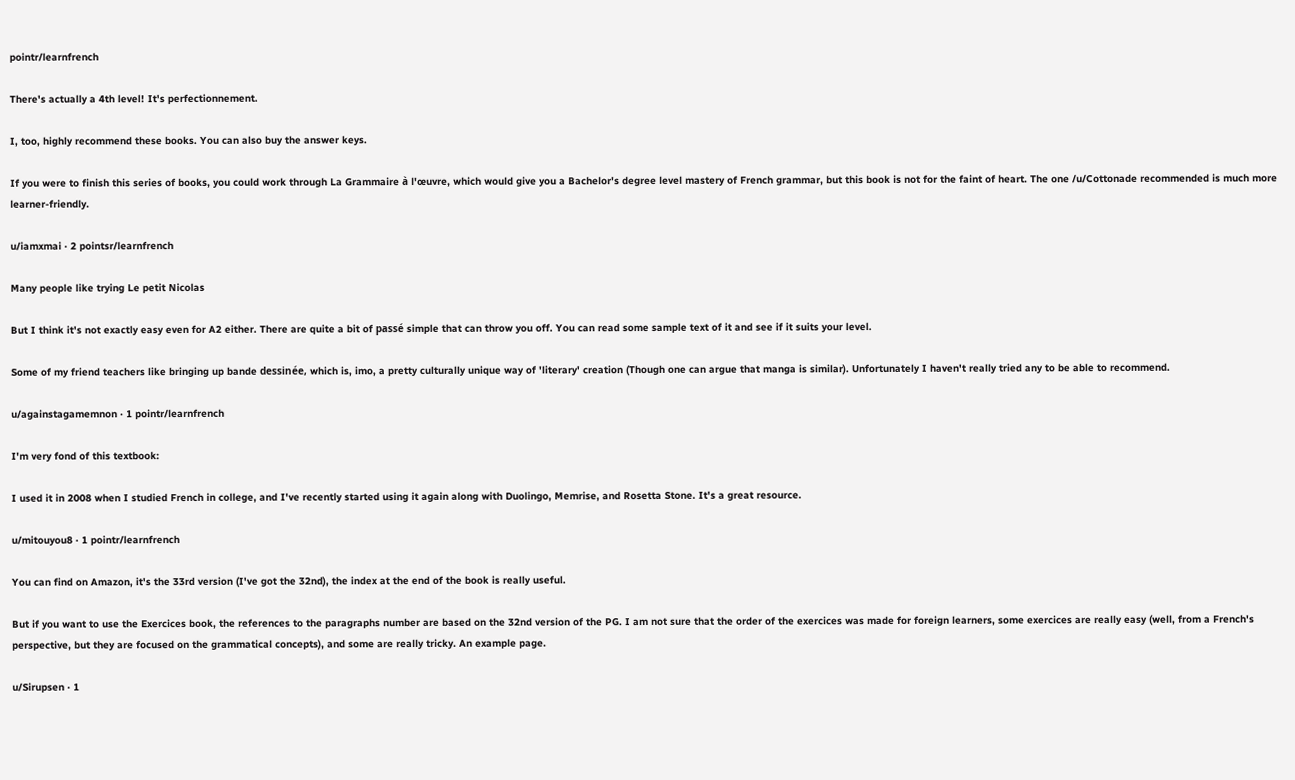pointr/learnfrench

There's actually a 4th level! It's perfectionnement.

I, too, highly recommend these books. You can also buy the answer keys.

If you were to finish this series of books, you could work through La Grammaire à l'œuvre, which would give you a Bachelor's degree level mastery of French grammar, but this book is not for the faint of heart. The one /u/Cottonade recommended is much more learner-friendly.

u/iamxmai · 2 pointsr/learnfrench

Many people like trying Le petit Nicolas

But I think it's not exactly easy even for A2 either. There are quite a bit of passé simple that can throw you off. You can read some sample text of it and see if it suits your level.

Some of my friend teachers like bringing up bande dessinée, which is, imo, a pretty culturally unique way of 'literary' creation (Though one can argue that manga is similar). Unfortunately I haven't really tried any to be able to recommend.

u/againstagamemnon · 1 pointr/learnfrench

I'm very fond of this textbook:

I used it in 2008 when I studied French in college, and I've recently started using it again along with Duolingo, Memrise, and Rosetta Stone. It's a great resource.

u/mitouyou8 · 1 pointr/learnfrench

You can find on Amazon, it's the 33rd version (I've got the 32nd), the index at the end of the book is really useful.

But if you want to use the Exercices book, the references to the paragraphs number are based on the 32nd version of the PG. I am not sure that the order of the exercices was made for foreign learners, some exercices are really easy (well, from a French's perspective, but they are focused on the grammatical concepts), and some are really tricky. An example page.

u/Sirupsen · 1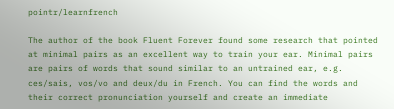pointr/learnfrench

The author of the book Fluent Forever found some research that pointed at minimal pairs as an excellent way to train your ear. Minimal pairs are pairs of words that sound similar to an untrained ear, e.g. ces/sais, vos/vo and deux/du in French. You can find the words and their correct pronunciation yourself and create an immediate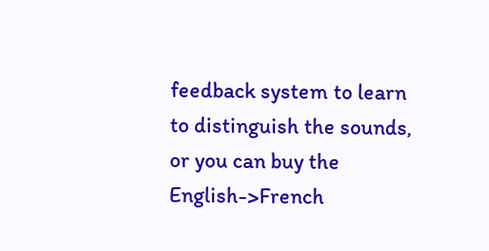feedback system to learn to distinguish the sounds, or you can buy the English->French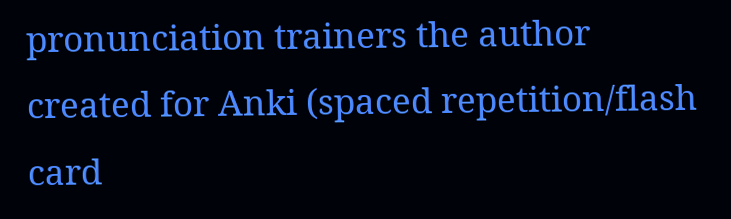pronunciation trainers the author created for Anki (spaced repetition/flash card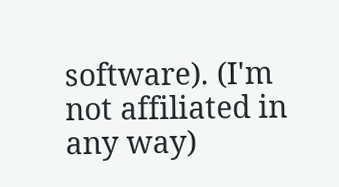software). (I'm not affiliated in any way)